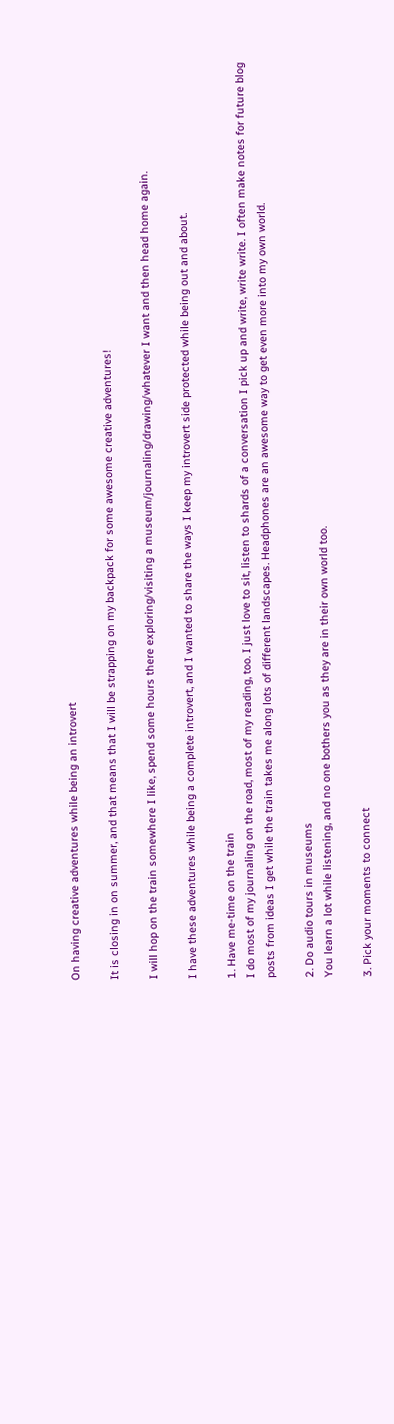On having creative adventures while being an introvert

It is closing in on summer, and that means that I will be strapping on my backpack for some awesome creative adventures!

I will hop on the train somewhere I like, spend some hours there exploring/visiting a museum/journaling/drawing/whatever I want and then head home again.

I have these adventures while being a complete introvert, and I wanted to share the ways I keep my introvert side protected while being out and about.

1. Have me-time on the train
I do most of my journaling on the road, most of my reading, too. I just love to sit, listen to shards of a conversation I pick up and write, write write. I often make notes for future blog posts from ideas I get while the train takes me along lots of different landscapes. Headphones are an awesome way to get even more into my own world.

2. Do audio tours in museums
You learn a lot while listening, and no one bothers you as they are in their own world too.

3. Pick your moments to connect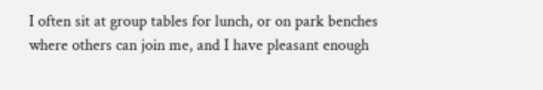I often sit at group tables for lunch, or on park benches where others can join me, and I have pleasant enough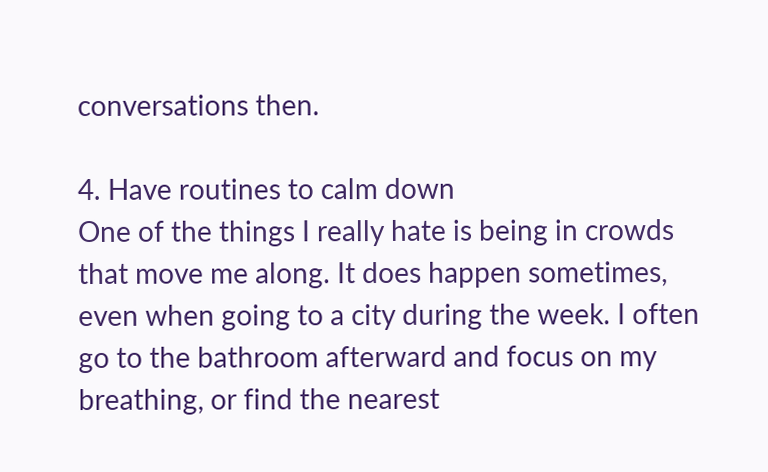conversations then.

4. Have routines to calm down
One of the things I really hate is being in crowds that move me along. It does happen sometimes, even when going to a city during the week. I often go to the bathroom afterward and focus on my breathing, or find the nearest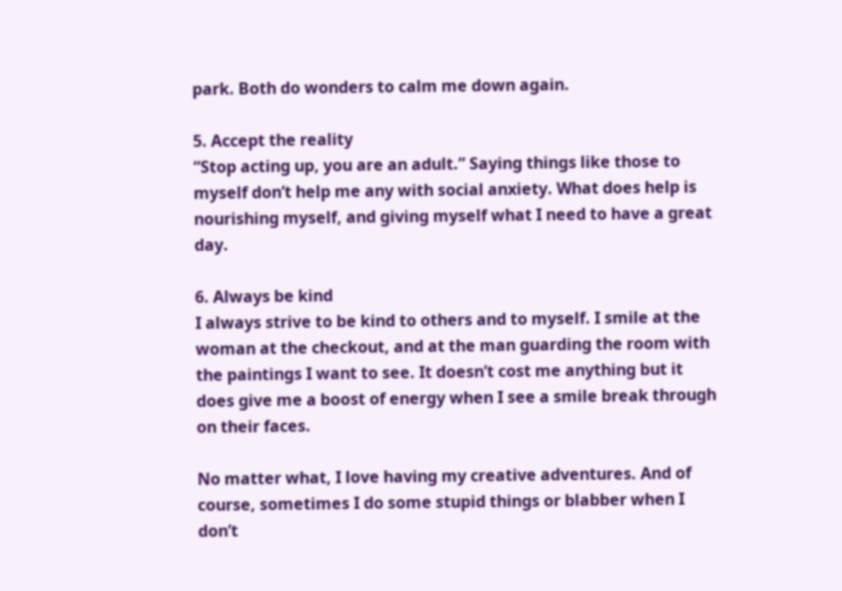park. Both do wonders to calm me down again.

5. Accept the reality
“Stop acting up, you are an adult.” Saying things like those to myself don’t help me any with social anxiety. What does help is nourishing myself, and giving myself what I need to have a great day.

6. Always be kind
I always strive to be kind to others and to myself. I smile at the woman at the checkout, and at the man guarding the room with the paintings I want to see. It doesn’t cost me anything but it does give me a boost of energy when I see a smile break through on their faces.

No matter what, I love having my creative adventures. And of course, sometimes I do some stupid things or blabber when I don’t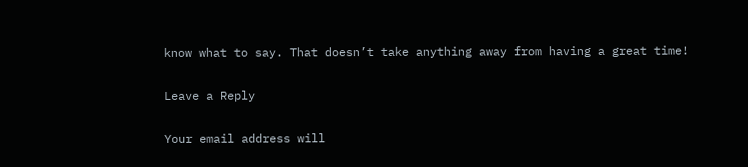know what to say. That doesn’t take anything away from having a great time!

Leave a Reply

Your email address will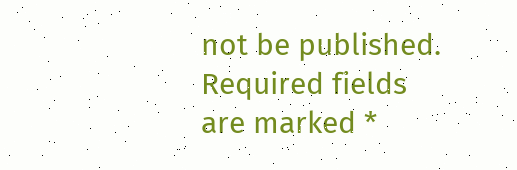not be published. Required fields are marked *